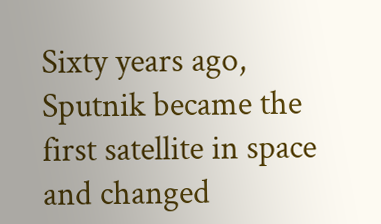Sixty years ago, Sputnik became the first satellite in space and changed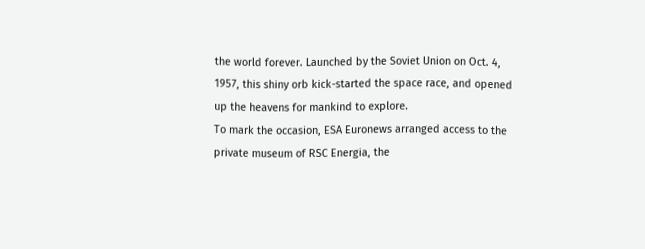the world forever. Launched by the Soviet Union on Oct. 4, 1957, this shiny orb kick-started the space race, and opened up the heavens for mankind to explore.
To mark the occasion, ESA Euronews arranged access to the private museum of RSC Energia, the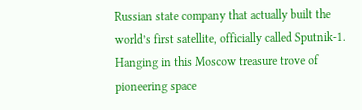Russian state company that actually built the world’s first satellite, officially called Sputnik-1. Hanging in this Moscow treasure trove of pioneering space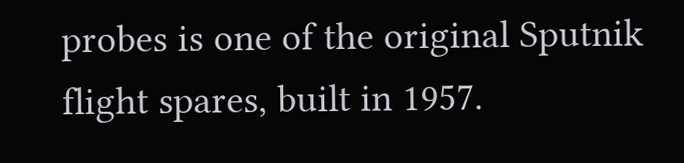probes is one of the original Sputnik flight spares, built in 1957.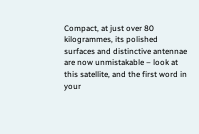Compact, at just over 80 kilogrammes, its polished surfaces and distinctive antennae are now unmistakable – look at this satellite, and the first word in your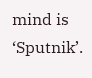mind is ‘Sputnik’.